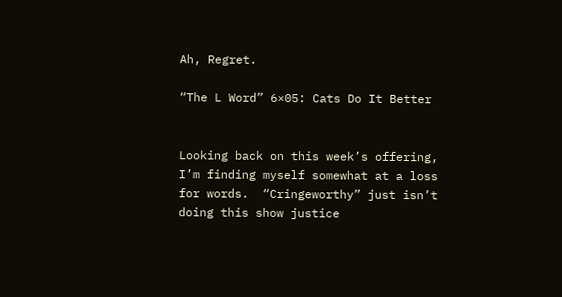Ah, Regret.

“The L Word” 6×05: Cats Do It Better


Looking back on this week’s offering, I’m finding myself somewhat at a loss for words.  “Cringeworthy” just isn’t doing this show justice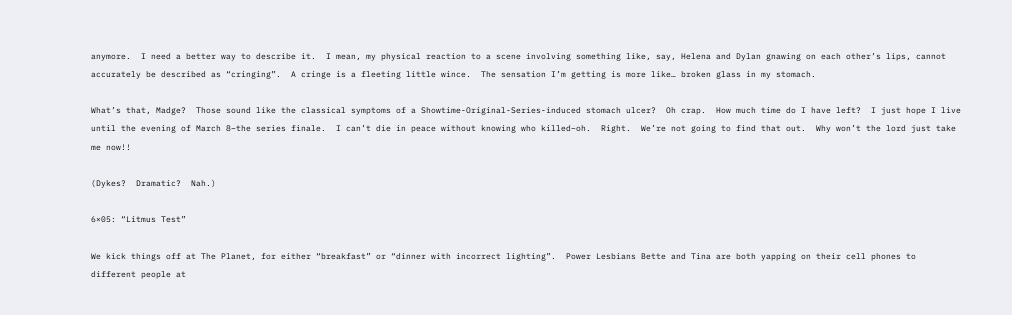anymore.  I need a better way to describe it.  I mean, my physical reaction to a scene involving something like, say, Helena and Dylan gnawing on each other’s lips, cannot accurately be described as “cringing”.  A cringe is a fleeting little wince.  The sensation I’m getting is more like… broken glass in my stomach.

What’s that, Madge?  Those sound like the classical symptoms of a Showtime-Original-Series-induced stomach ulcer?  Oh crap.  How much time do I have left?  I just hope I live until the evening of March 8–the series finale.  I can’t die in peace without knowing who killed–oh.  Right.  We’re not going to find that out.  Why won’t the lord just take me now!!

(Dykes?  Dramatic?  Nah.)

6×05: “Litmus Test”

We kick things off at The Planet, for either “breakfast” or “dinner with incorrect lighting”.  Power Lesbians Bette and Tina are both yapping on their cell phones to different people at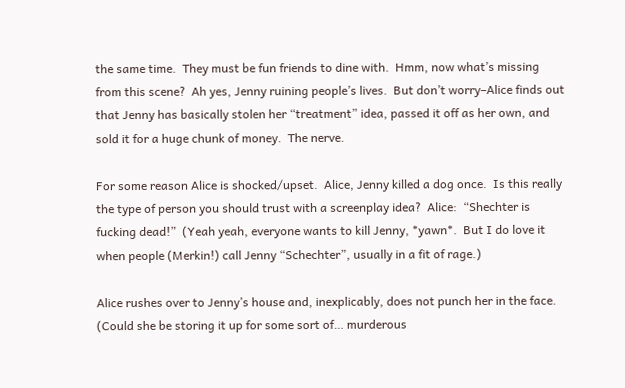the same time.  They must be fun friends to dine with.  Hmm, now what’s missing from this scene?  Ah yes, Jenny ruining people’s lives.  But don’t worry–Alice finds out that Jenny has basically stolen her “treatment” idea, passed it off as her own, and sold it for a huge chunk of money.  The nerve.

For some reason Alice is shocked/upset.  Alice, Jenny killed a dog once.  Is this really the type of person you should trust with a screenplay idea?  Alice:  “Shechter is fucking dead!”  (Yeah yeah, everyone wants to kill Jenny, *yawn*.  But I do love it when people (Merkin!) call Jenny “Schechter”, usually in a fit of rage.)

Alice rushes over to Jenny’s house and, inexplicably, does not punch her in the face.  (Could she be storing it up for some sort of… murderous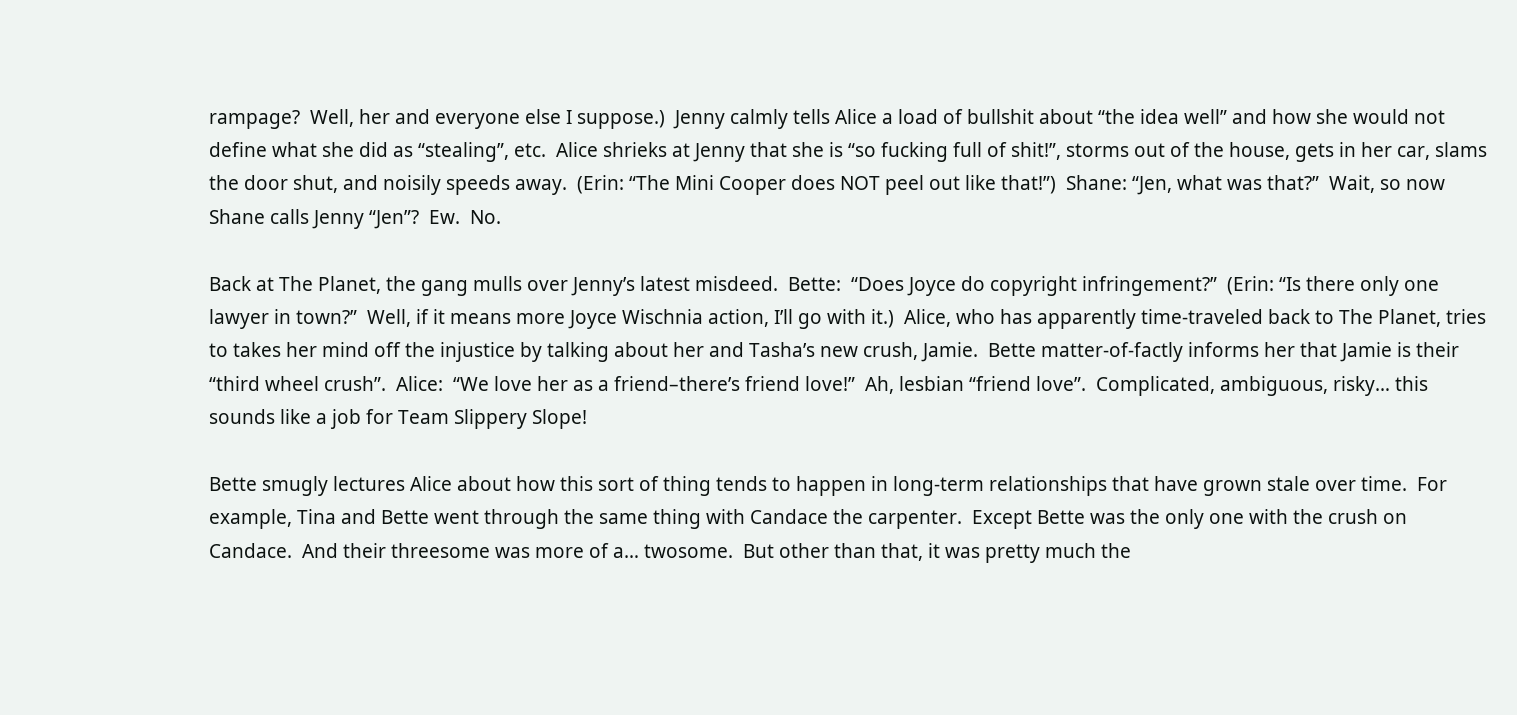rampage?  Well, her and everyone else I suppose.)  Jenny calmly tells Alice a load of bullshit about “the idea well” and how she would not define what she did as “stealing”, etc.  Alice shrieks at Jenny that she is “so fucking full of shit!”, storms out of the house, gets in her car, slams the door shut, and noisily speeds away.  (Erin: “The Mini Cooper does NOT peel out like that!”)  Shane: “Jen, what was that?”  Wait, so now Shane calls Jenny “Jen”?  Ew.  No.

Back at The Planet, the gang mulls over Jenny’s latest misdeed.  Bette:  “Does Joyce do copyright infringement?”  (Erin: “Is there only one lawyer in town?”  Well, if it means more Joyce Wischnia action, I’ll go with it.)  Alice, who has apparently time-traveled back to The Planet, tries to takes her mind off the injustice by talking about her and Tasha’s new crush, Jamie.  Bette matter-of-factly informs her that Jamie is their  “third wheel crush”.  Alice:  “We love her as a friend–there’s friend love!”  Ah, lesbian “friend love”.  Complicated, ambiguous, risky… this sounds like a job for Team Slippery Slope!

Bette smugly lectures Alice about how this sort of thing tends to happen in long-term relationships that have grown stale over time.  For example, Tina and Bette went through the same thing with Candace the carpenter.  Except Bette was the only one with the crush on Candace.  And their threesome was more of a… twosome.  But other than that, it was pretty much the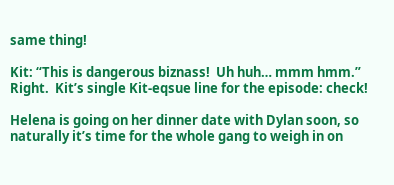same thing!

Kit: “This is dangerous biznass!  Uh huh… mmm hmm.”  Right.  Kit’s single Kit-eqsue line for the episode: check!

Helena is going on her dinner date with Dylan soon, so naturally it’s time for the whole gang to weigh in on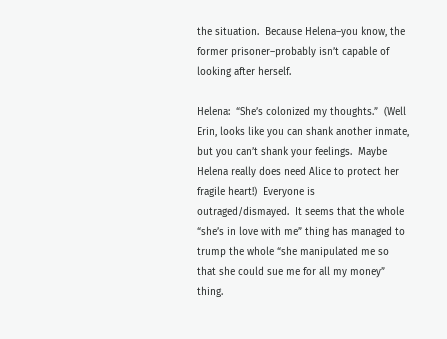the situation.  Because Helena–you know, the former prisoner–probably isn’t capable of looking after herself.

Helena:  “She’s colonized my thoughts.”  (Well Erin, looks like you can shank another inmate, but you can’t shank your feelings.  Maybe Helena really does need Alice to protect her fragile heart!)  Everyone is outraged/dismayed.  It seems that the whole “she’s in love with me” thing has managed to trump the whole “she manipulated me so that she could sue me for all my money” thing.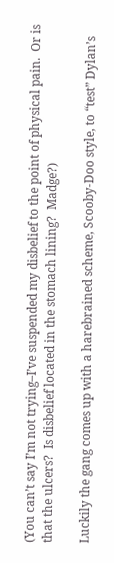(You can’t say I’m not trying–I’ve suspended my disbelief to the point of physical pain.  Or is that the ulcers?  Is disbelief located in the stomach lining?  Madge?)

Luckily the gang comes up with a harebrained scheme, Scooby-Doo style, to “test” Dylan’s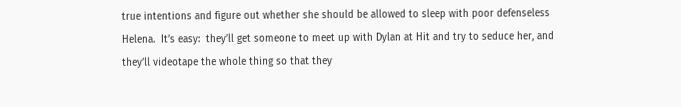true intentions and figure out whether she should be allowed to sleep with poor defenseless Helena.  It’s easy:  they’ll get someone to meet up with Dylan at Hit and try to seduce her, and they’ll videotape the whole thing so that they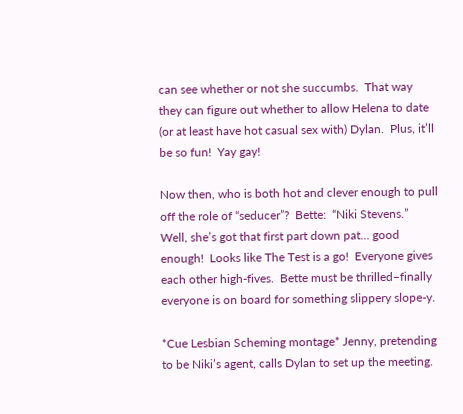can see whether or not she succumbs.  That way they can figure out whether to allow Helena to date (or at least have hot casual sex with) Dylan.  Plus, it’ll be so fun!  Yay gay!

Now then, who is both hot and clever enough to pull off the role of “seducer”?  Bette:  “Niki Stevens.”  Well, she’s got that first part down pat… good enough!  Looks like The Test is a go!  Everyone gives each other high-fives.  Bette must be thrilled–finally everyone is on board for something slippery slope-y.

*Cue Lesbian Scheming montage* Jenny, pretending to be Niki’s agent, calls Dylan to set up the meeting.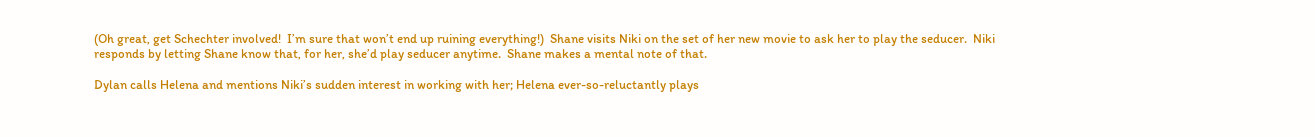(Oh great, get Schechter involved!  I’m sure that won’t end up ruining everything!)  Shane visits Niki on the set of her new movie to ask her to play the seducer.  Niki responds by letting Shane know that, for her, she’d play seducer anytime.  Shane makes a mental note of that.

Dylan calls Helena and mentions Niki’s sudden interest in working with her; Helena ever-so-reluctantly plays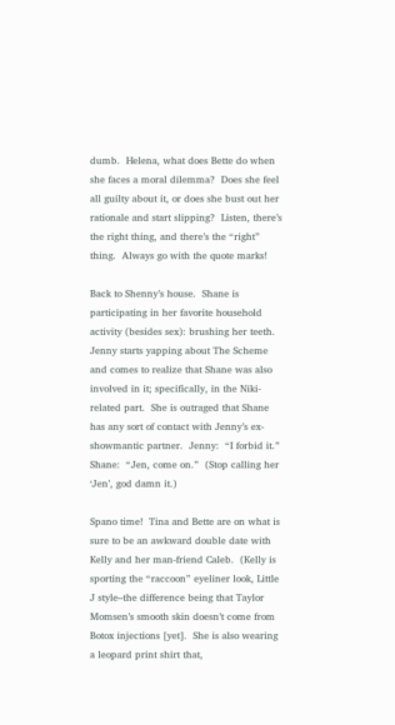dumb.  Helena, what does Bette do when she faces a moral dilemma?  Does she feel all guilty about it, or does she bust out her rationale and start slipping?  Listen, there’s the right thing, and there’s the “right” thing.  Always go with the quote marks!

Back to Shenny’s house.  Shane is participating in her favorite household activity (besides sex): brushing her teeth.  Jenny starts yapping about The Scheme and comes to realize that Shane was also involved in it; specifically, in the Niki-related part.  She is outraged that Shane has any sort of contact with Jenny’s ex-showmantic partner.  Jenny:  “I forbid it.”  Shane:  “Jen, come on.”  (Stop calling her ‘Jen’, god damn it.)

Spano time!  Tina and Bette are on what is sure to be an awkward double date with Kelly and her man-friend Caleb.  (Kelly is sporting the “raccoon” eyeliner look, Little J style–the difference being that Taylor Momsen’s smooth skin doesn’t come from Botox injections [yet].  She is also wearing a leopard print shirt that,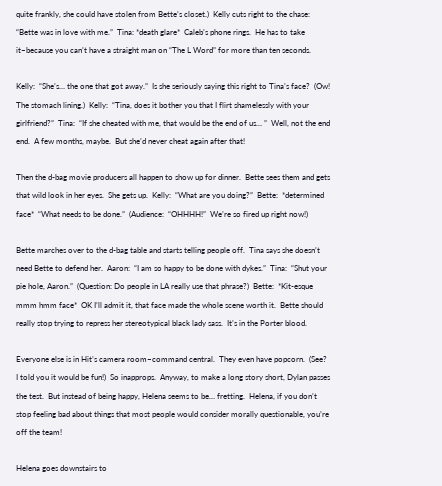quite frankly, she could have stolen from Bette’s closet.)  Kelly cuts right to the chase:  “Bette was in love with me.”  Tina: *death glare*  Caleb’s phone rings.  He has to take it–because you can’t have a straight man on “The L Word” for more than ten seconds.

Kelly:  “She’s… the one that got away.”  Is she seriously saying this right to Tina’s face?  (Ow!  The stomach lining.)  Kelly:  “Tina, does it bother you that I flirt shamelessly with your girlfriend?”  Tina:  “If she cheated with me, that would be the end of us… ”  Well, not the end end.  A few months, maybe.  But she’d never cheat again after that!

Then the d-bag movie producers all happen to show up for dinner.  Bette sees them and gets that wild look in her eyes.  She gets up.  Kelly:  “What are you doing?”  Bette:  *determined face*  “What needs to be done.”  (Audience:  “OHHHH!”  We’re so fired up right now!)

Bette marches over to the d-bag table and starts telling people off.  Tina says she doesn’t need Bette to defend her.  Aaron:  “I am so happy to be done with dykes.”  Tina:  “Shut your pie hole, Aaron.”  (Question: Do people in LA really use that phrase?)  Bette:  *Kit-esque mmm hmm face*  OK I’ll admit it, that face made the whole scene worth it.  Bette should really stop trying to repress her stereotypical black lady sass.  It’s in the Porter blood.

Everyone else is in Hit’s camera room–command central.  They even have popcorn.  (See?  I told you it would be fun!)  So inapprops.  Anyway, to make a long story short, Dylan passes the test.  But instead of being happy, Helena seems to be… fretting.  Helena, if you don’t stop feeling bad about things that most people would consider morally questionable, you’re off the team!

Helena goes downstairs to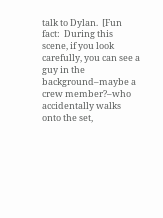talk to Dylan.  [Fun fact:  During this scene, if you look carefully, you can see a guy in the background–maybe a crew member?–who accidentally walks onto the set,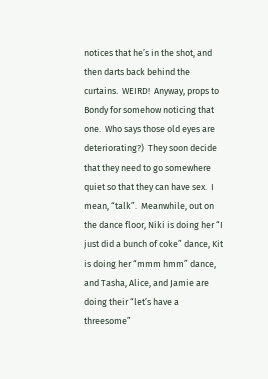notices that he’s in the shot, and then darts back behind the curtains.  WEIRD!  Anyway, props to Bondy for somehow noticing that one.  Who says those old eyes are deteriorating?)  They soon decide that they need to go somewhere quiet so that they can have sex.  I mean, “talk”.  Meanwhile, out on the dance floor, Niki is doing her “I just did a bunch of coke” dance, Kit is doing her “mmm hmm” dance, and Tasha, Alice, and Jamie are doing their “let’s have a threesome”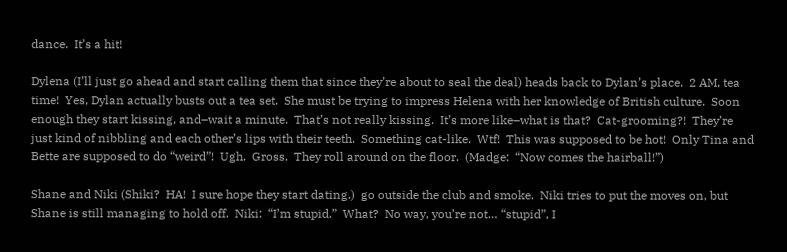dance.  It’s a hit!

Dylena (I’ll just go ahead and start calling them that since they’re about to seal the deal) heads back to Dylan’s place.  2 AM, tea time!  Yes, Dylan actually busts out a tea set.  She must be trying to impress Helena with her knowledge of British culture.  Soon enough they start kissing, and–wait a minute.  That’s not really kissing.  It’s more like–what is that?  Cat-grooming?!  They’re just kind of nibbling and each other’s lips with their teeth.  Something cat-like.  Wtf!  This was supposed to be hot!  Only Tina and Bette are supposed to do “weird”!  Ugh.  Gross.  They roll around on the floor.  (Madge:  “Now comes the hairball!”)

Shane and Niki (Shiki?  HA!  I sure hope they start dating.)  go outside the club and smoke.  Niki tries to put the moves on, but Shane is still managing to hold off.  Niki:  “I’m stupid.”  What?  No way, you’re not… “stupid”, I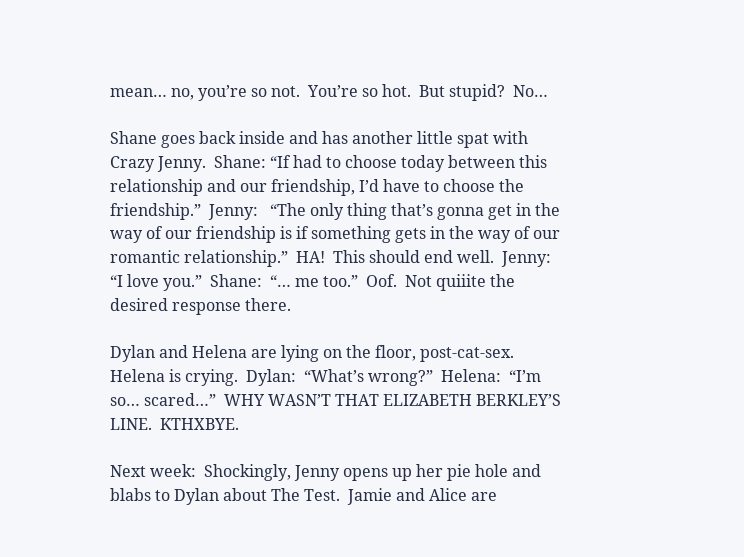mean… no, you’re so not.  You’re so hot.  But stupid?  No…

Shane goes back inside and has another little spat with Crazy Jenny.  Shane: “If had to choose today between this relationship and our friendship, I’d have to choose the friendship.”  Jenny:   “The only thing that’s gonna get in the way of our friendship is if something gets in the way of our romantic relationship.”  HA!  This should end well.  Jenny:  “I love you.”  Shane:  “… me too.”  Oof.  Not quiiite the desired response there.

Dylan and Helena are lying on the floor, post-cat-sex.  Helena is crying.  Dylan:  “What’s wrong?”  Helena:  “I’m so… scared…”  WHY WASN’T THAT ELIZABETH BERKLEY’S LINE.  KTHXBYE.

Next week:  Shockingly, Jenny opens up her pie hole and blabs to Dylan about The Test.  Jamie and Alice are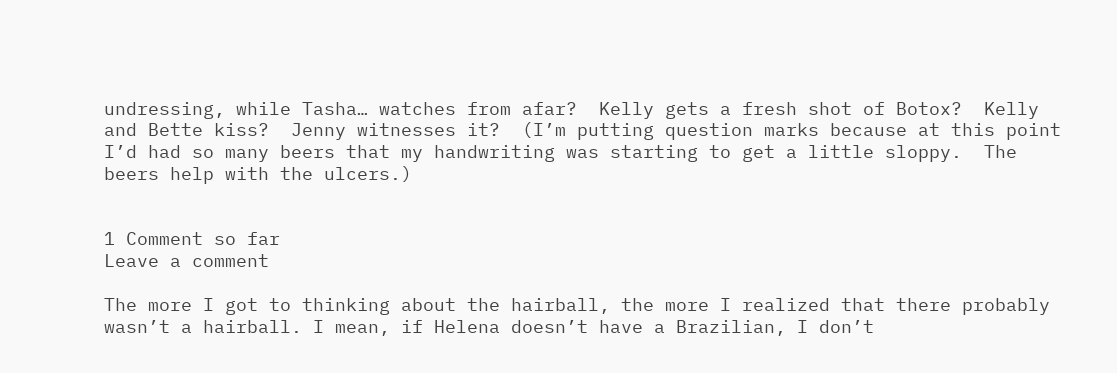undressing, while Tasha… watches from afar?  Kelly gets a fresh shot of Botox?  Kelly and Bette kiss?  Jenny witnesses it?  (I’m putting question marks because at this point I’d had so many beers that my handwriting was starting to get a little sloppy.  The beers help with the ulcers.)


1 Comment so far
Leave a comment

The more I got to thinking about the hairball, the more I realized that there probably wasn’t a hairball. I mean, if Helena doesn’t have a Brazilian, I don’t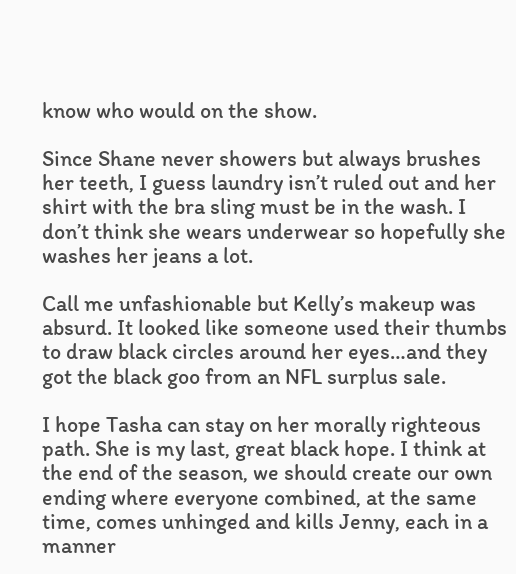know who would on the show.

Since Shane never showers but always brushes her teeth, I guess laundry isn’t ruled out and her shirt with the bra sling must be in the wash. I don’t think she wears underwear so hopefully she washes her jeans a lot.

Call me unfashionable but Kelly’s makeup was absurd. It looked like someone used their thumbs to draw black circles around her eyes…and they got the black goo from an NFL surplus sale.

I hope Tasha can stay on her morally righteous path. She is my last, great black hope. I think at the end of the season, we should create our own ending where everyone combined, at the same time, comes unhinged and kills Jenny, each in a manner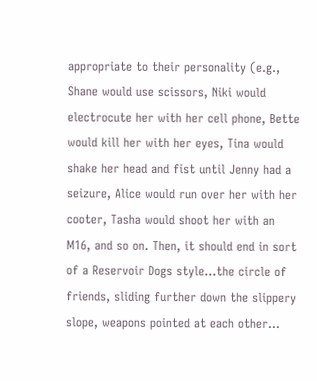appropriate to their personality (e.g., Shane would use scissors, Niki would electrocute her with her cell phone, Bette would kill her with her eyes, Tina would shake her head and fist until Jenny had a seizure, Alice would run over her with her cooter, Tasha would shoot her with an M16, and so on. Then, it should end in sort of a Reservoir Dogs style…the circle of friends, sliding further down the slippery slope, weapons pointed at each other…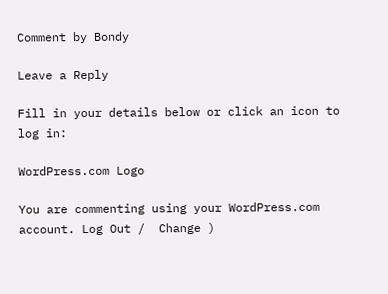Comment by Bondy

Leave a Reply

Fill in your details below or click an icon to log in:

WordPress.com Logo

You are commenting using your WordPress.com account. Log Out /  Change )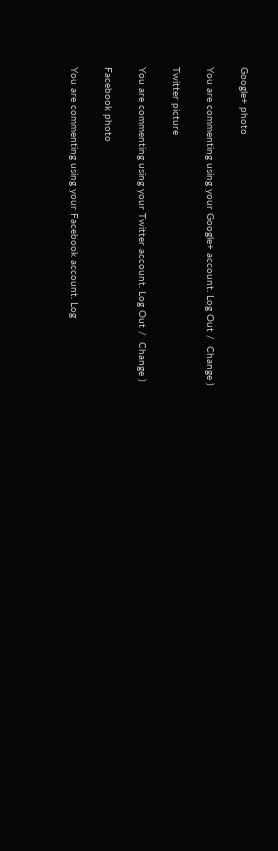Google+ photo

You are commenting using your Google+ account. Log Out /  Change )

Twitter picture

You are commenting using your Twitter account. Log Out /  Change )

Facebook photo

You are commenting using your Facebook account. Log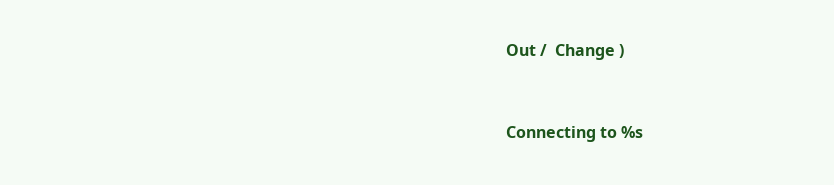Out /  Change )


Connecting to %s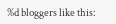%d bloggers like this: